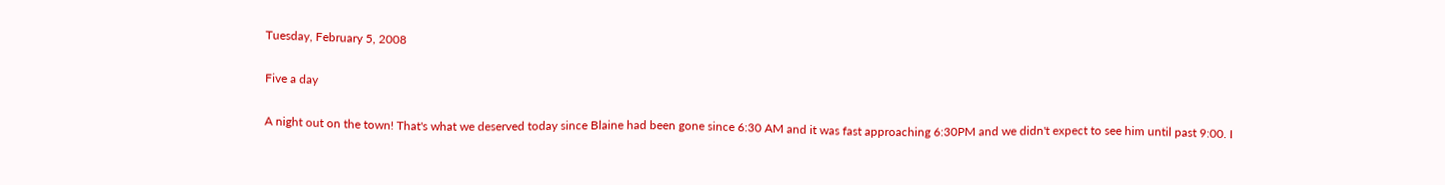Tuesday, February 5, 2008

Five a day

A night out on the town! That's what we deserved today since Blaine had been gone since 6:30 AM and it was fast approaching 6:30PM and we didn't expect to see him until past 9:00. I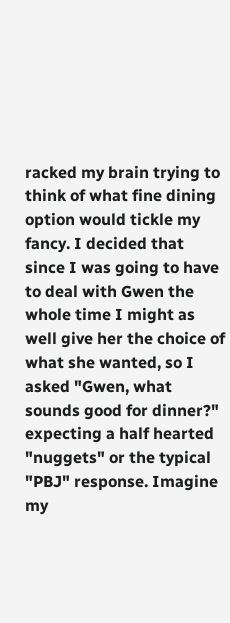racked my brain trying to think of what fine dining option would tickle my fancy. I decided that since I was going to have to deal with Gwen the whole time I might as well give her the choice of what she wanted, so I asked "Gwen, what sounds good for dinner?" expecting a half hearted "nuggets" or the typical "PBJ" response. Imagine my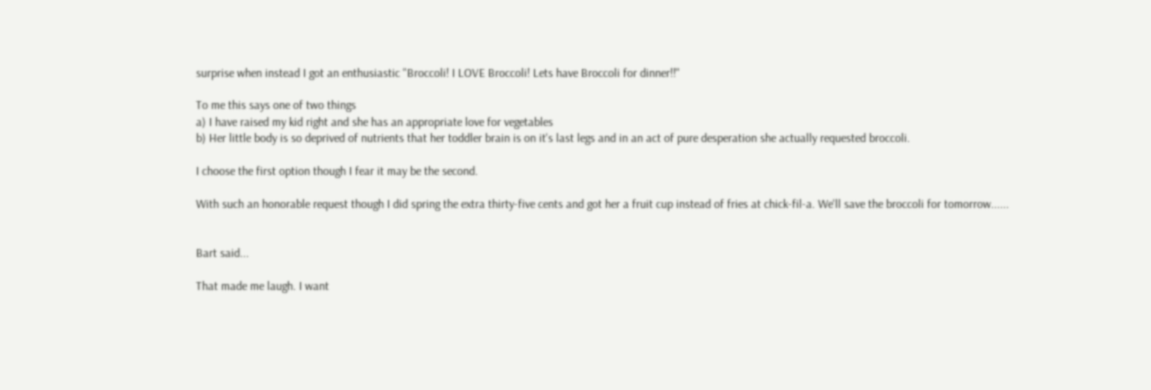surprise when instead I got an enthusiastic "Broccoli! I LOVE Broccoli! Lets have Broccoli for dinner!!"

To me this says one of two things
a) I have raised my kid right and she has an appropriate love for vegetables
b) Her little body is so deprived of nutrients that her toddler brain is on it's last legs and in an act of pure desperation she actually requested broccoli.

I choose the first option though I fear it may be the second.

With such an honorable request though I did spring the extra thirty-five cents and got her a fruit cup instead of fries at chick-fil-a. We'll save the broccoli for tomorrow......


Bart said...

That made me laugh. I want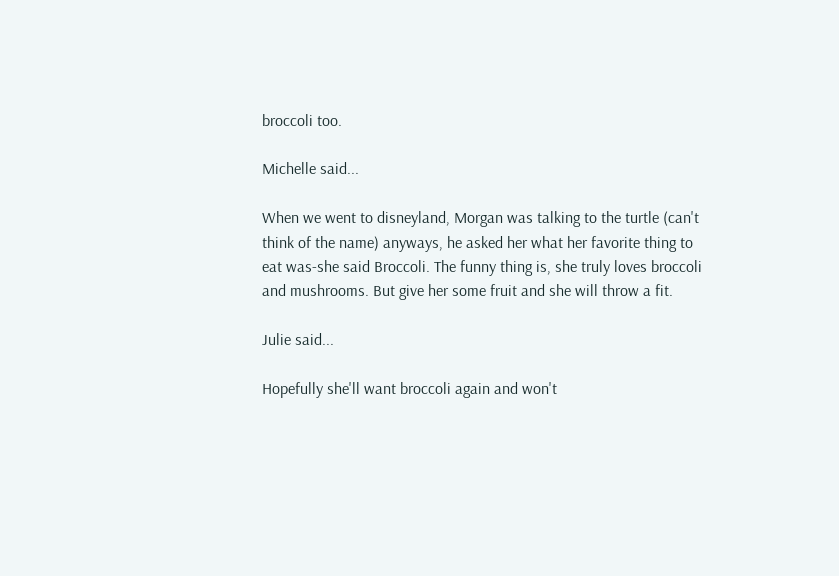broccoli too.

Michelle said...

When we went to disneyland, Morgan was talking to the turtle (can't think of the name) anyways, he asked her what her favorite thing to eat was-she said Broccoli. The funny thing is, she truly loves broccoli and mushrooms. But give her some fruit and she will throw a fit.

Julie said...

Hopefully she'll want broccoli again and won't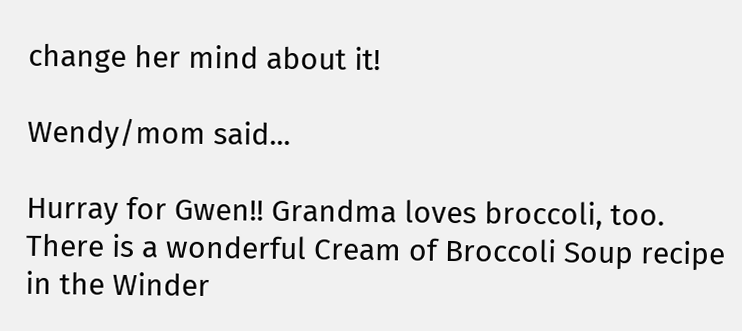change her mind about it!

Wendy/mom said...

Hurray for Gwen!! Grandma loves broccoli, too. There is a wonderful Cream of Broccoli Soup recipe in the Winder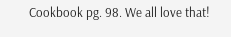Cookbook pg. 98. We all love that!